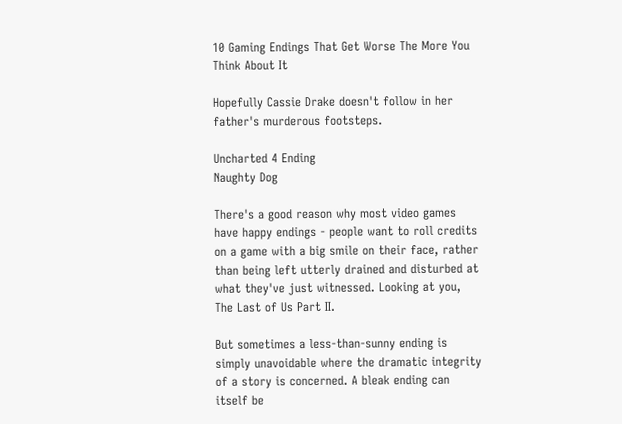10 Gaming Endings That Get Worse The More You Think About It

Hopefully Cassie Drake doesn't follow in her father's murderous footsteps.

Uncharted 4 Ending
Naughty Dog

There's a good reason why most video games have happy endings - people want to roll credits on a game with a big smile on their face, rather than being left utterly drained and disturbed at what they've just witnessed. Looking at you, The Last of Us Part II.

But sometimes a less-than-sunny ending is simply unavoidable where the dramatic integrity of a story is concerned. A bleak ending can itself be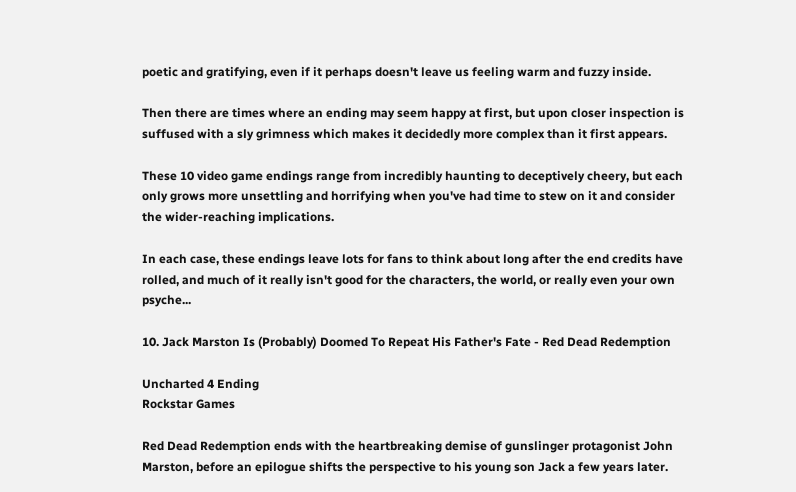poetic and gratifying, even if it perhaps doesn't leave us feeling warm and fuzzy inside.

Then there are times where an ending may seem happy at first, but upon closer inspection is suffused with a sly grimness which makes it decidedly more complex than it first appears.

These 10 video game endings range from incredibly haunting to deceptively cheery, but each only grows more unsettling and horrifying when you've had time to stew on it and consider the wider-reaching implications.

In each case, these endings leave lots for fans to think about long after the end credits have rolled, and much of it really isn't good for the characters, the world, or really even your own psyche...

10. Jack Marston Is (Probably) Doomed To Repeat His Father's Fate - Red Dead Redemption

Uncharted 4 Ending
Rockstar Games

Red Dead Redemption ends with the heartbreaking demise of gunslinger protagonist John Marston, before an epilogue shifts the perspective to his young son Jack a few years later.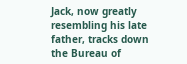Jack, now greatly resembling his late father, tracks down the Bureau of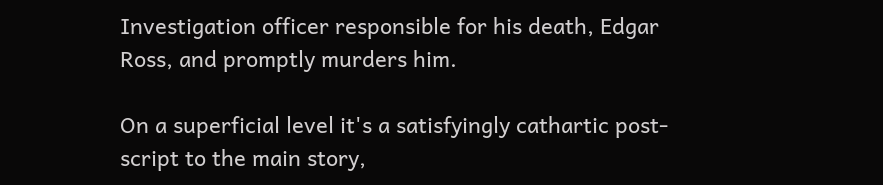Investigation officer responsible for his death, Edgar Ross, and promptly murders him.

On a superficial level it's a satisfyingly cathartic post-script to the main story,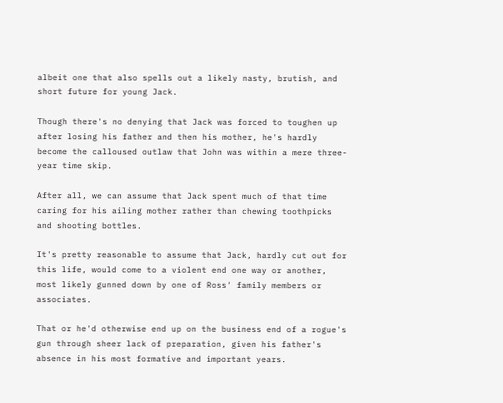albeit one that also spells out a likely nasty, brutish, and short future for young Jack.

Though there's no denying that Jack was forced to toughen up after losing his father and then his mother, he's hardly become the calloused outlaw that John was within a mere three-year time skip.

After all, we can assume that Jack spent much of that time caring for his ailing mother rather than chewing toothpicks and shooting bottles.

It's pretty reasonable to assume that Jack, hardly cut out for this life, would come to a violent end one way or another, most likely gunned down by one of Ross' family members or associates.

That or he'd otherwise end up on the business end of a rogue's gun through sheer lack of preparation, given his father's absence in his most formative and important years.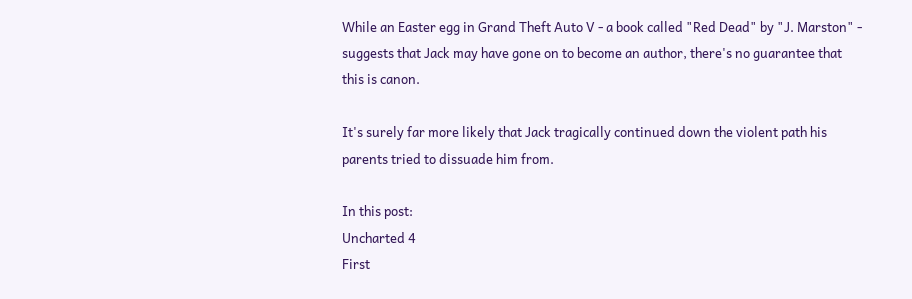While an Easter egg in Grand Theft Auto V - a book called "Red Dead" by "J. Marston" - suggests that Jack may have gone on to become an author, there's no guarantee that this is canon.

It's surely far more likely that Jack tragically continued down the violent path his parents tried to dissuade him from.

In this post:
Uncharted 4
First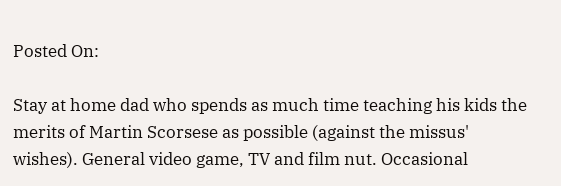Posted On:

Stay at home dad who spends as much time teaching his kids the merits of Martin Scorsese as possible (against the missus' wishes). General video game, TV and film nut. Occasional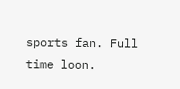sports fan. Full time loon.